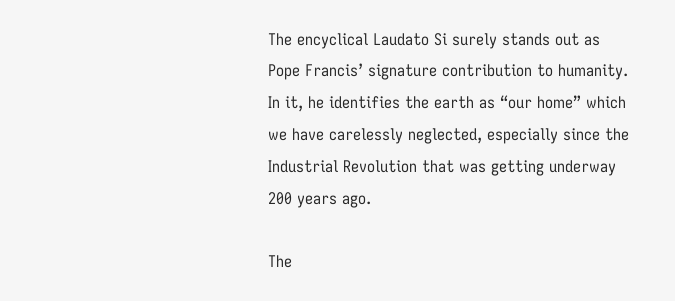The encyclical Laudato Si surely stands out as Pope Francis’ signature contribution to humanity. In it, he identifies the earth as “our home” which we have carelessly neglected, especially since the Industrial Revolution that was getting underway 200 years ago.

The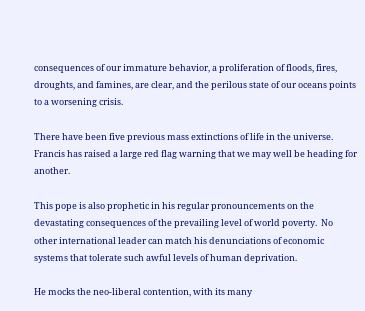consequences of our immature behavior, a proliferation of floods, fires, droughts, and famines, are clear, and the perilous state of our oceans points to a worsening crisis.

There have been five previous mass extinctions of life in the universe.  Francis has raised a large red flag warning that we may well be heading for another.

This pope is also prophetic in his regular pronouncements on the devastating consequences of the prevailing level of world poverty.  No other international leader can match his denunciations of economic systems that tolerate such awful levels of human deprivation.

He mocks the neo-liberal contention, with its many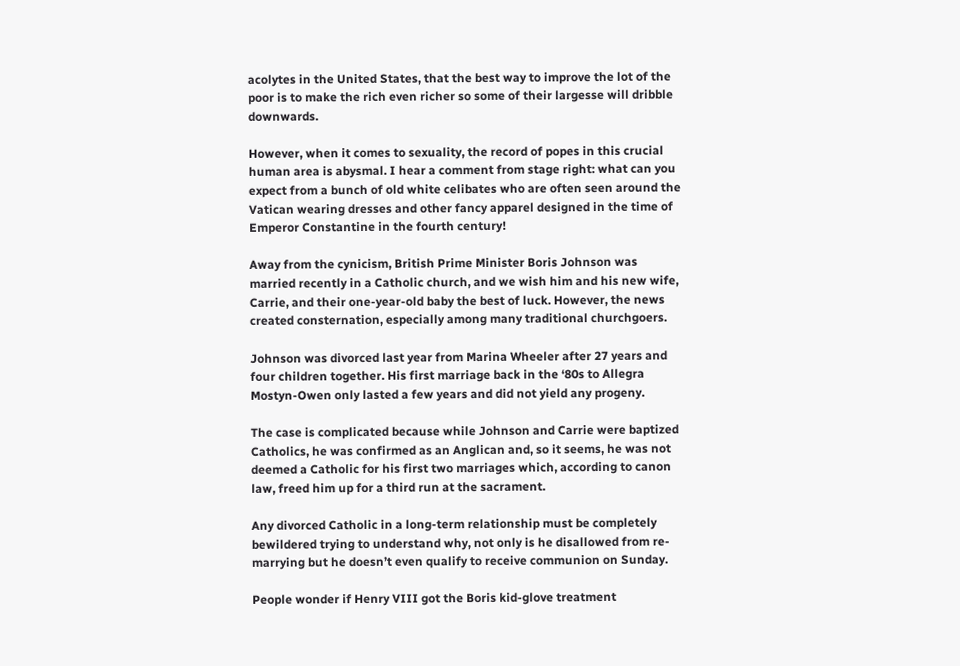acolytes in the United States, that the best way to improve the lot of the poor is to make the rich even richer so some of their largesse will dribble downwards.

However, when it comes to sexuality, the record of popes in this crucial human area is abysmal. I hear a comment from stage right: what can you expect from a bunch of old white celibates who are often seen around the Vatican wearing dresses and other fancy apparel designed in the time of Emperor Constantine in the fourth century!

Away from the cynicism, British Prime Minister Boris Johnson was married recently in a Catholic church, and we wish him and his new wife, Carrie, and their one-year-old baby the best of luck. However, the news created consternation, especially among many traditional churchgoers.

Johnson was divorced last year from Marina Wheeler after 27 years and four children together. His first marriage back in the ‘80s to Allegra Mostyn-Owen only lasted a few years and did not yield any progeny.

The case is complicated because while Johnson and Carrie were baptized Catholics, he was confirmed as an Anglican and, so it seems, he was not deemed a Catholic for his first two marriages which, according to canon law, freed him up for a third run at the sacrament.

Any divorced Catholic in a long-term relationship must be completely bewildered trying to understand why, not only is he disallowed from re-marrying but he doesn’t even qualify to receive communion on Sunday.

People wonder if Henry VIII got the Boris kid-glove treatment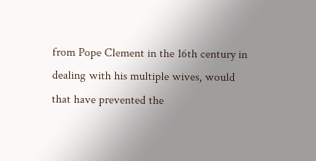from Pope Clement in the 16th century in dealing with his multiple wives, would that have prevented the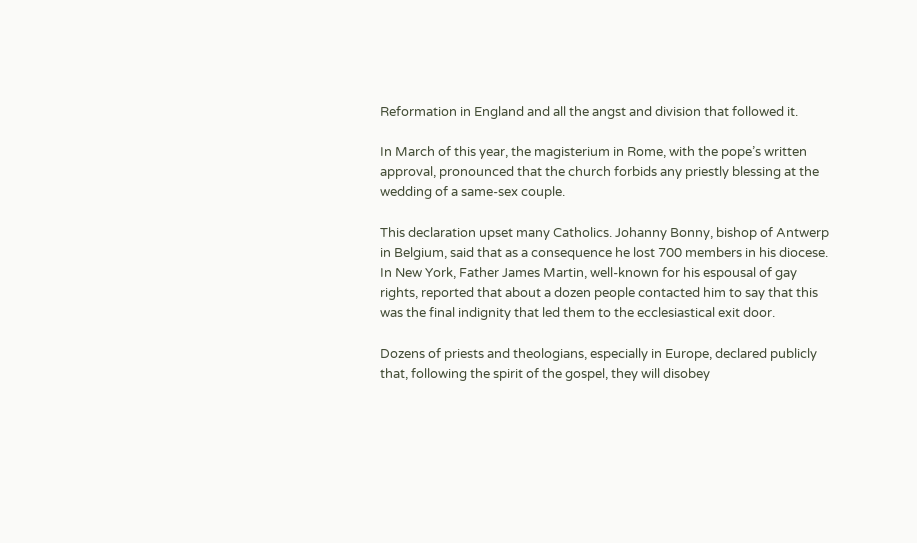Reformation in England and all the angst and division that followed it.

In March of this year, the magisterium in Rome, with the pope’s written approval, pronounced that the church forbids any priestly blessing at the wedding of a same-sex couple.

This declaration upset many Catholics. Johanny Bonny, bishop of Antwerp in Belgium, said that as a consequence he lost 700 members in his diocese. In New York, Father James Martin, well-known for his espousal of gay rights, reported that about a dozen people contacted him to say that this was the final indignity that led them to the ecclesiastical exit door.

Dozens of priests and theologians, especially in Europe, declared publicly that, following the spirit of the gospel, they will disobey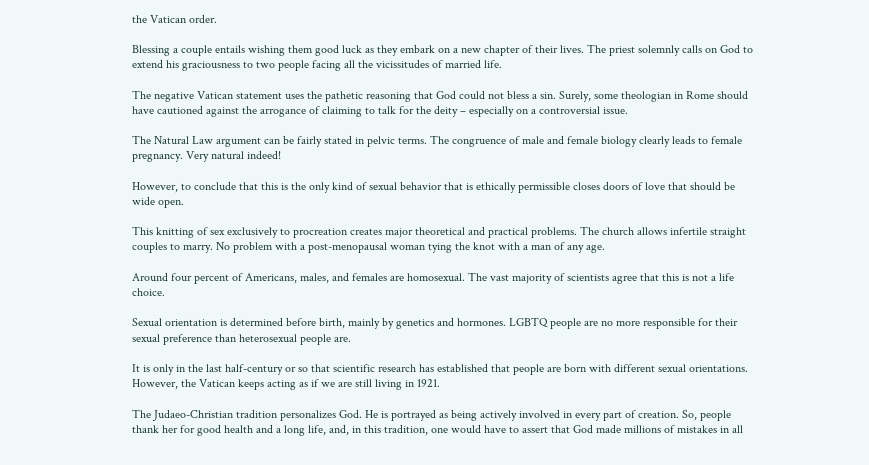the Vatican order.

Blessing a couple entails wishing them good luck as they embark on a new chapter of their lives. The priest solemnly calls on God to extend his graciousness to two people facing all the vicissitudes of married life.

The negative Vatican statement uses the pathetic reasoning that God could not bless a sin. Surely, some theologian in Rome should have cautioned against the arrogance of claiming to talk for the deity – especially on a controversial issue.

The Natural Law argument can be fairly stated in pelvic terms. The congruence of male and female biology clearly leads to female pregnancy. Very natural indeed!

However, to conclude that this is the only kind of sexual behavior that is ethically permissible closes doors of love that should be wide open.

This knitting of sex exclusively to procreation creates major theoretical and practical problems. The church allows infertile straight couples to marry. No problem with a post-menopausal woman tying the knot with a man of any age.

Around four percent of Americans, males, and females are homosexual. The vast majority of scientists agree that this is not a life choice.

Sexual orientation is determined before birth, mainly by genetics and hormones. LGBTQ people are no more responsible for their sexual preference than heterosexual people are.

It is only in the last half-century or so that scientific research has established that people are born with different sexual orientations. However, the Vatican keeps acting as if we are still living in 1921.

The Judaeo-Christian tradition personalizes God. He is portrayed as being actively involved in every part of creation. So, people thank her for good health and a long life, and, in this tradition, one would have to assert that God made millions of mistakes in all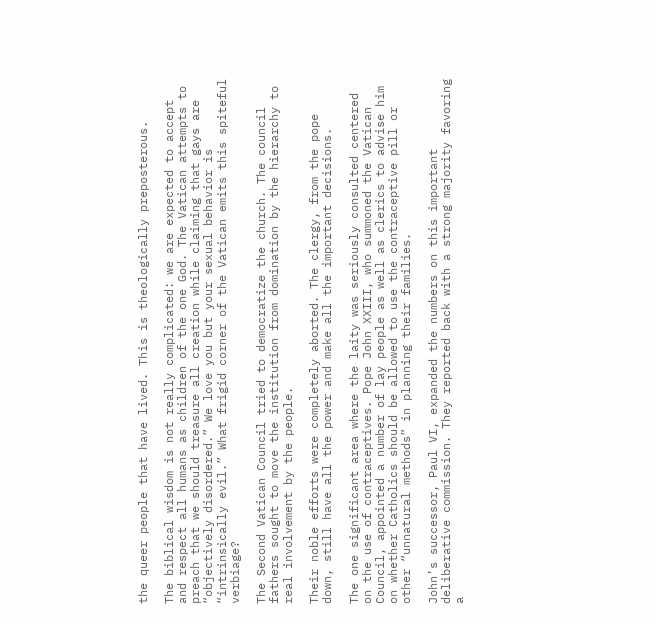the queer people that have lived. This is theologically preposterous.

The biblical wisdom is not really complicated: we are expected to accept and respect all humans as children of the one God. The Vatican attempts to preach that we should treasure all creation while claiming that gays are “objectively disordered.” We love you but your sexual behavior is “intrinsically evil.” What frigid corner of the Vatican emits this spiteful verbiage?

The Second Vatican Council tried to democratize the church. The council fathers sought to move the institution from domination by the hierarchy to real involvement by the people.

Their noble efforts were completely aborted. The clergy, from the pope down, still have all the power and make all the important decisions.

The one significant area where the laity was seriously consulted centered on the use of contraceptives. Pope John XXIII, who summoned the Vatican Council, appointed a number of lay people as well as clerics to advise him on whether Catholics should be allowed to use the contraceptive pill or other “unnatural methods” in planning their families.

John’s successor, Paul VI, expanded the numbers on this important deliberative commission. They reported back with a strong majority favoring a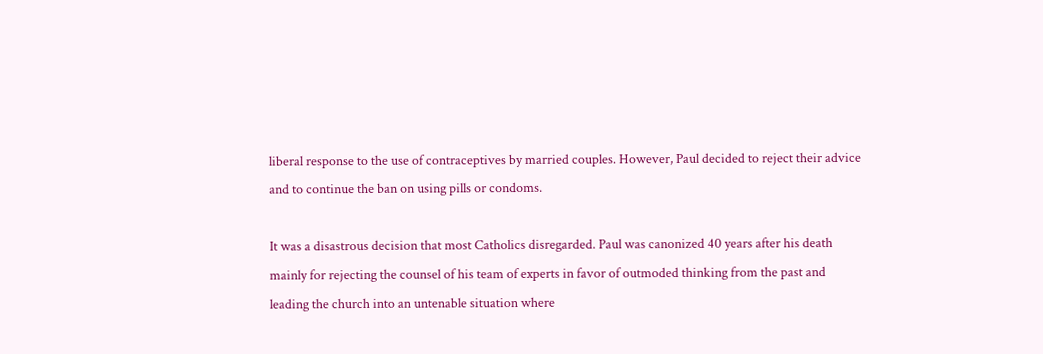liberal response to the use of contraceptives by married couples. However, Paul decided to reject their advice and to continue the ban on using pills or condoms.

It was a disastrous decision that most Catholics disregarded. Paul was canonized 40 years after his death mainly for rejecting the counsel of his team of experts in favor of outmoded thinking from the past and leading the church into an untenable situation where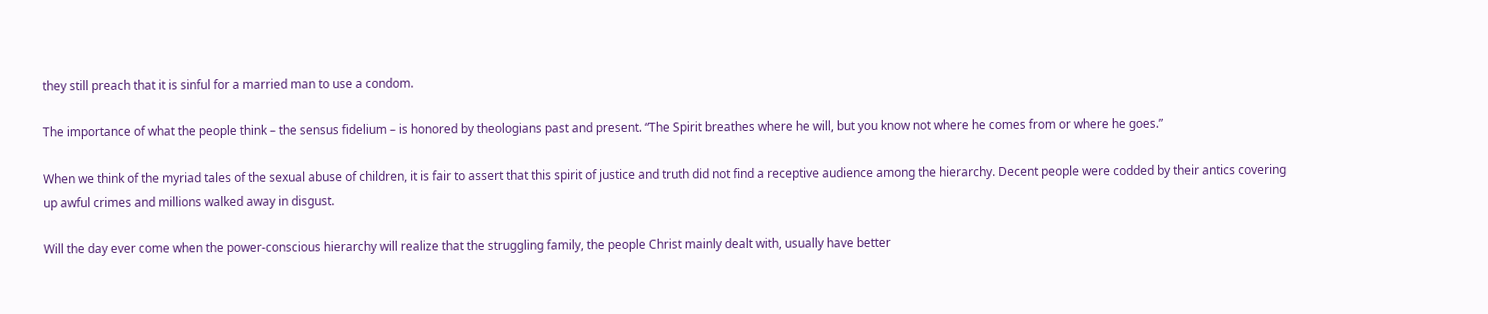they still preach that it is sinful for a married man to use a condom.

The importance of what the people think – the sensus fidelium – is honored by theologians past and present. “The Spirit breathes where he will, but you know not where he comes from or where he goes.”

When we think of the myriad tales of the sexual abuse of children, it is fair to assert that this spirit of justice and truth did not find a receptive audience among the hierarchy. Decent people were codded by their antics covering up awful crimes and millions walked away in disgust.

Will the day ever come when the power-conscious hierarchy will realize that the struggling family, the people Christ mainly dealt with, usually have better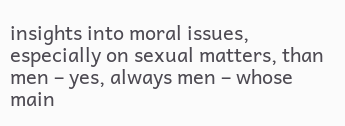insights into moral issues, especially on sexual matters, than men – yes, always men – whose main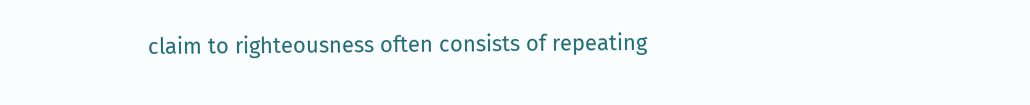claim to righteousness often consists of repeating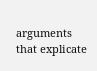arguments that explicate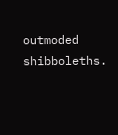outmoded shibboleths.